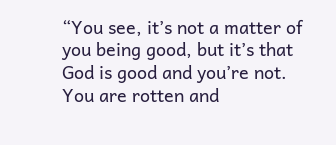“You see, it’s not a matter of you being good, but it’s that God is good and you’re not. You are rotten and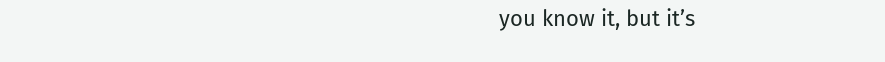you know it, but it’s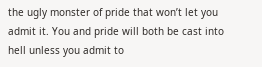the ugly monster of pride that won’t let you admit it. You and pride will both be cast into hell unless you admit to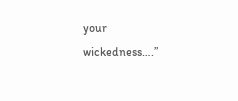your wickedness….”